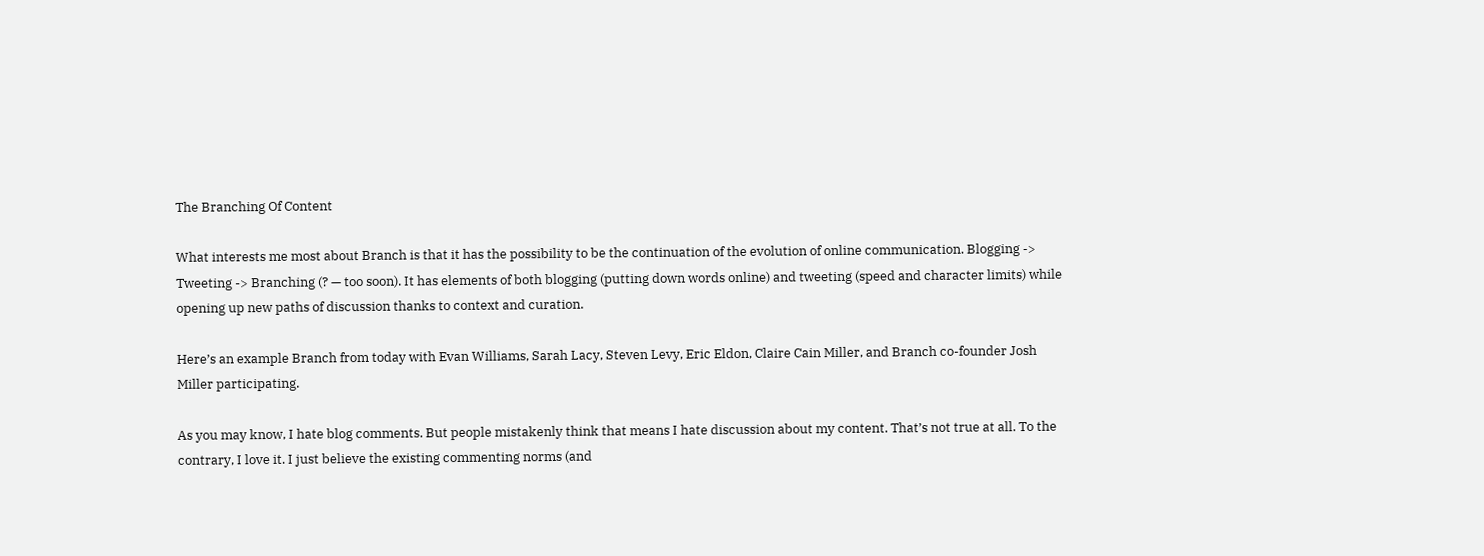The Branching Of Content

What interests me most about Branch is that it has the possibility to be the continuation of the evolution of online communication. Blogging -> Tweeting -> Branching (? — too soon). It has elements of both blogging (putting down words online) and tweeting (speed and character limits) while opening up new paths of discussion thanks to context and curation.

Here’s an example Branch from today with Evan Williams, Sarah Lacy, Steven Levy, Eric Eldon, Claire Cain Miller, and Branch co-founder Josh Miller participating.

As you may know, I hate blog comments. But people mistakenly think that means I hate discussion about my content. That’s not true at all. To the contrary, I love it. I just believe the existing commenting norms (and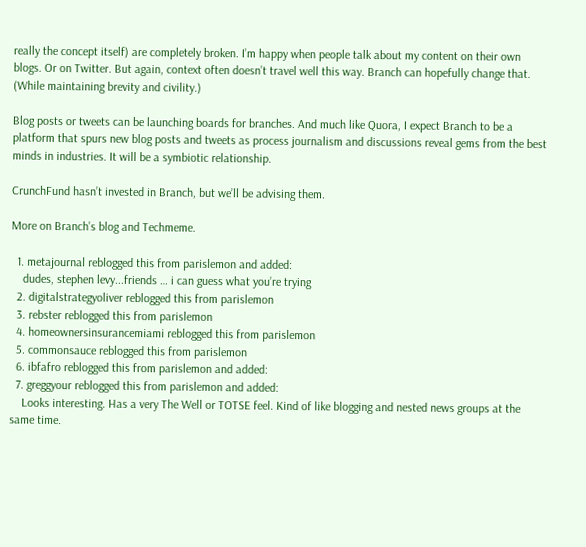really the concept itself) are completely broken. I’m happy when people talk about my content on their own blogs. Or on Twitter. But again, context often doesn’t travel well this way. Branch can hopefully change that. (While maintaining brevity and civility.)

Blog posts or tweets can be launching boards for branches. And much like Quora, I expect Branch to be a platform that spurs new blog posts and tweets as process journalism and discussions reveal gems from the best minds in industries. It will be a symbiotic relationship.

CrunchFund hasn’t invested in Branch, but we’ll be advising them.

More on Branch’s blog and Techmeme.

  1. metajournal reblogged this from parislemon and added:
    dudes, stephen levy...friends … i can guess what you’re trying
  2. digitalstrategyoliver reblogged this from parislemon
  3. rebster reblogged this from parislemon
  4. homeownersinsurancemiami reblogged this from parislemon
  5. commonsauce reblogged this from parislemon
  6. ibfafro reblogged this from parislemon and added:
  7. greggyour reblogged this from parislemon and added:
    Looks interesting. Has a very The Well or TOTSE feel. Kind of like blogging and nested news groups at the same time.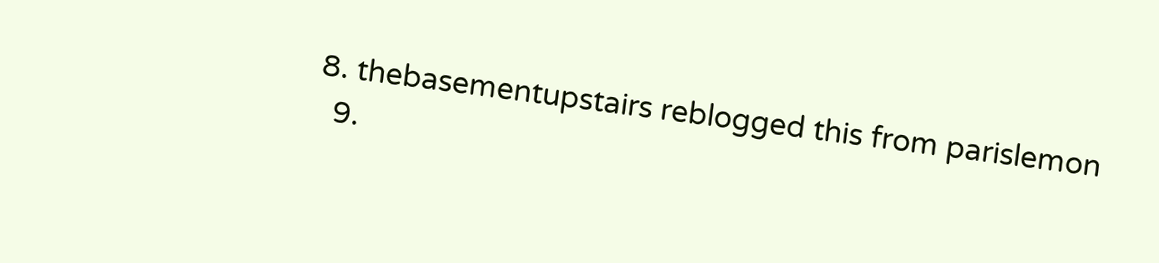8. thebasementupstairs reblogged this from parislemon
  9.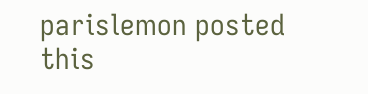parislemon posted this